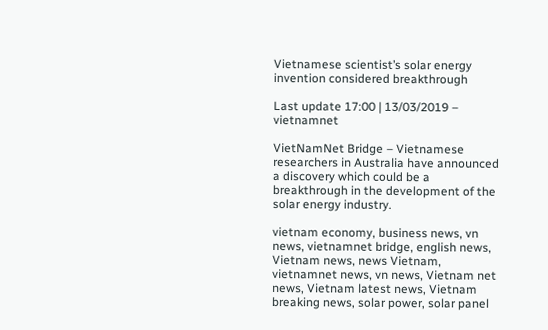Vietnamese scientist’s solar energy invention considered breakthrough

Last update 17:00 | 13/03/2019 – vietnamnet

VietNamNet Bridge – Vietnamese researchers in Australia have announced a discovery which could be a breakthrough in the development of the solar energy industry.

vietnam economy, business news, vn news, vietnamnet bridge, english news, Vietnam news, news Vietnam, vietnamnet news, vn news, Vietnam net news, Vietnam latest news, Vietnam breaking news, solar power, solar panel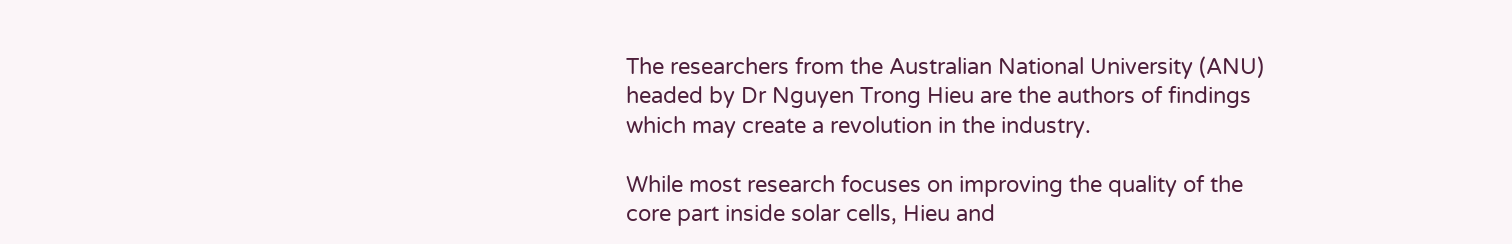The researchers from the Australian National University (ANU) headed by Dr Nguyen Trong Hieu are the authors of findings which may create a revolution in the industry.

While most research focuses on improving the quality of the core part inside solar cells, Hieu and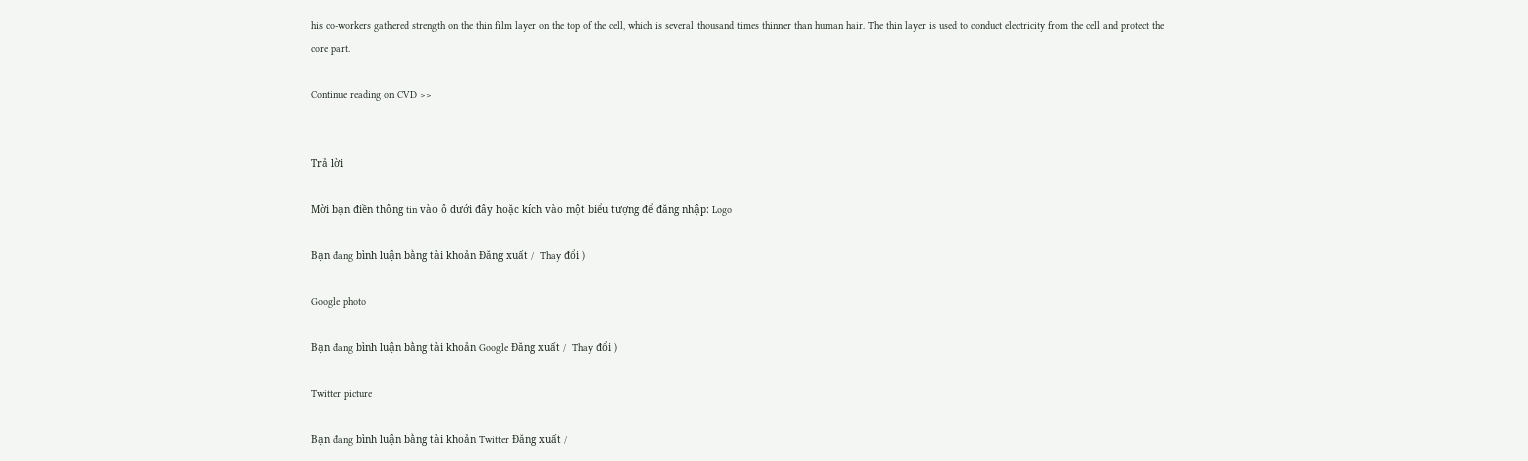his co-workers gathered strength on the thin film layer on the top of the cell, which is several thousand times thinner than human hair. The thin layer is used to conduct electricity from the cell and protect the core part.

Continue reading on CVD >>


Trả lời

Mời bạn điền thông tin vào ô dưới đây hoặc kích vào một biểu tượng để đăng nhập: Logo

Bạn đang bình luận bằng tài khoản Đăng xuất /  Thay đổi )

Google photo

Bạn đang bình luận bằng tài khoản Google Đăng xuất /  Thay đổi )

Twitter picture

Bạn đang bình luận bằng tài khoản Twitter Đăng xuất /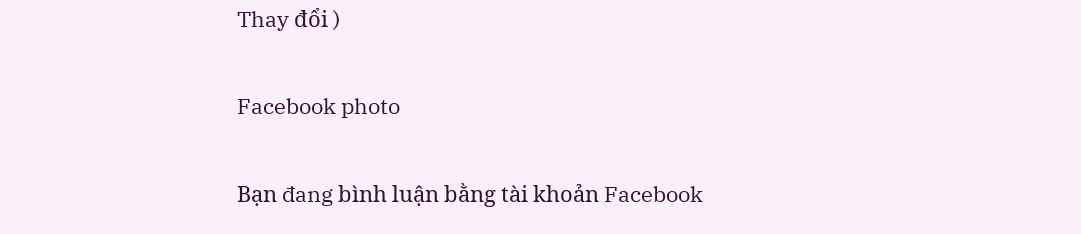Thay đổi )

Facebook photo

Bạn đang bình luận bằng tài khoản Facebook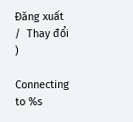Đăng xuất /  Thay đổi )

Connecting to %s